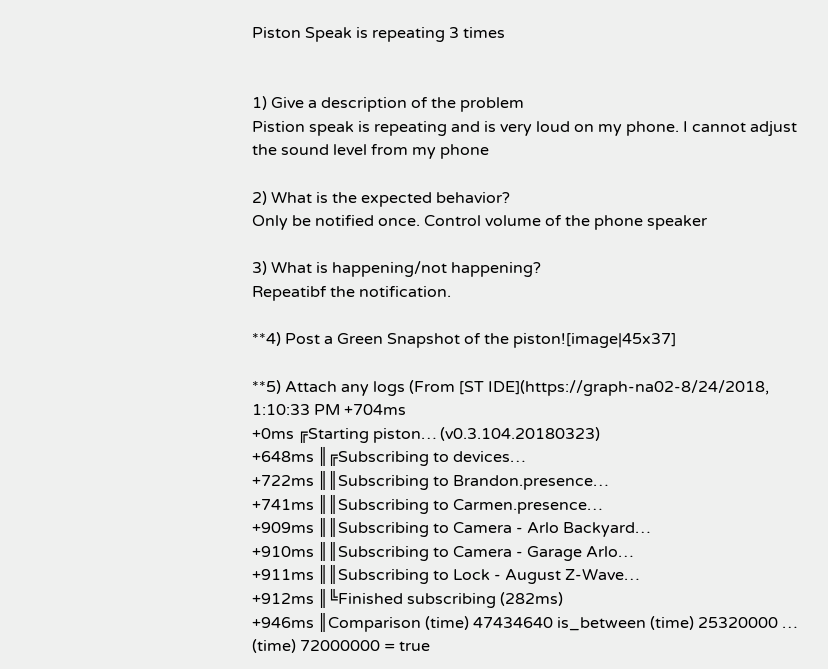Piston Speak is repeating 3 times


1) Give a description of the problem
Pistion speak is repeating and is very loud on my phone. I cannot adjust the sound level from my phone

2) What is the expected behavior?
Only be notified once. Control volume of the phone speaker

3) What is happening/not happening?
Repeatibf the notification.

**4) Post a Green Snapshot of the piston![image|45x37]

**5) Attach any logs (From [ST IDE](https://graph-na02-8/24/2018, 1:10:33 PM +704ms
+0ms ╔Starting piston… (v0.3.104.20180323)
+648ms ║╔Subscribing to devices…
+722ms ║║Subscribing to Brandon.presence…
+741ms ║║Subscribing to Carmen.presence…
+909ms ║║Subscribing to Camera - Arlo Backyard…
+910ms ║║Subscribing to Camera - Garage Arlo…
+911ms ║║Subscribing to Lock - August Z-Wave…
+912ms ║╚Finished subscribing (282ms)
+946ms ║Comparison (time) 47434640 is_between (time) 25320000 … (time) 72000000 = true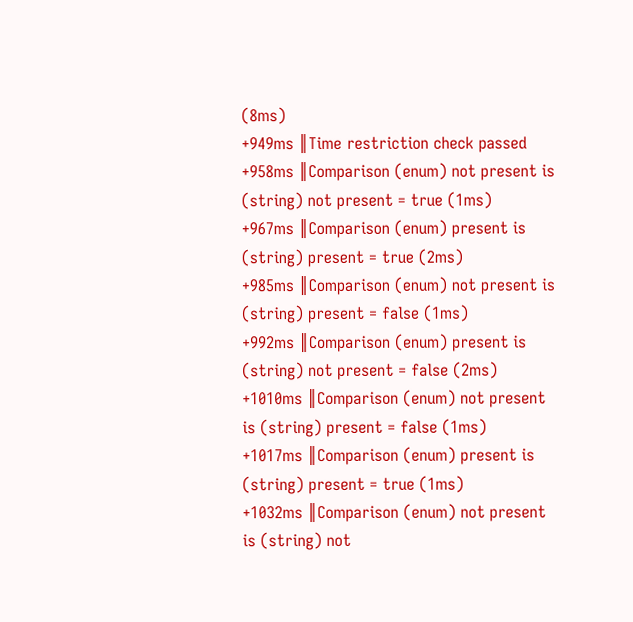(8ms)
+949ms ║Time restriction check passed
+958ms ║Comparison (enum) not present is (string) not present = true (1ms)
+967ms ║Comparison (enum) present is (string) present = true (2ms)
+985ms ║Comparison (enum) not present is (string) present = false (1ms)
+992ms ║Comparison (enum) present is (string) not present = false (2ms)
+1010ms ║Comparison (enum) not present is (string) present = false (1ms)
+1017ms ║Comparison (enum) present is (string) present = true (1ms)
+1032ms ║Comparison (enum) not present is (string) not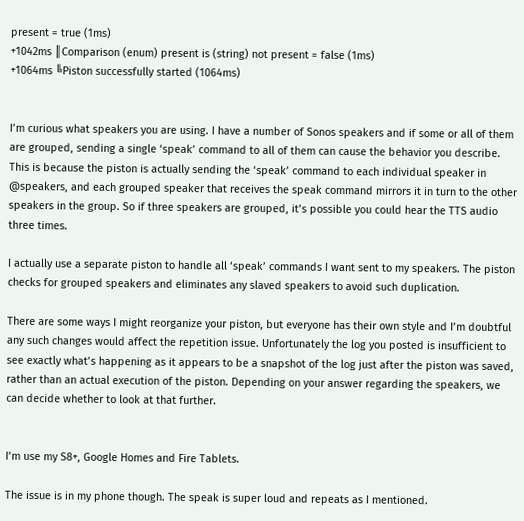present = true (1ms)
+1042ms ║Comparison (enum) present is (string) not present = false (1ms)
+1064ms ╚Piston successfully started (1064ms)


I’m curious what speakers you are using. I have a number of Sonos speakers and if some or all of them are grouped, sending a single ‘speak’ command to all of them can cause the behavior you describe. This is because the piston is actually sending the ‘speak’ command to each individual speaker in @speakers, and each grouped speaker that receives the speak command mirrors it in turn to the other speakers in the group. So if three speakers are grouped, it’s possible you could hear the TTS audio three times.

I actually use a separate piston to handle all ‘speak’ commands I want sent to my speakers. The piston checks for grouped speakers and eliminates any slaved speakers to avoid such duplication.

There are some ways I might reorganize your piston, but everyone has their own style and I’m doubtful any such changes would affect the repetition issue. Unfortunately the log you posted is insufficient to see exactly what’s happening as it appears to be a snapshot of the log just after the piston was saved, rather than an actual execution of the piston. Depending on your answer regarding the speakers, we can decide whether to look at that further.


I’m use my S8+, Google Homes and Fire Tablets.

The issue is in my phone though. The speak is super loud and repeats as I mentioned.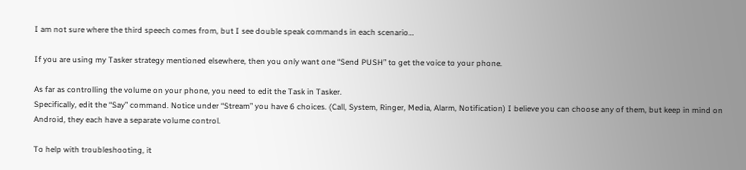I am not sure where the third speech comes from, but I see double speak commands in each scenario…

If you are using my Tasker strategy mentioned elsewhere, then you only want one “Send PUSH” to get the voice to your phone.

As far as controlling the volume on your phone, you need to edit the Task in Tasker.
Specifically, edit the “Say” command. Notice under “Stream” you have 6 choices. (Call, System, Ringer, Media, Alarm, Notification) I believe you can choose any of them, but keep in mind on Android, they each have a separate volume control.

To help with troubleshooting, it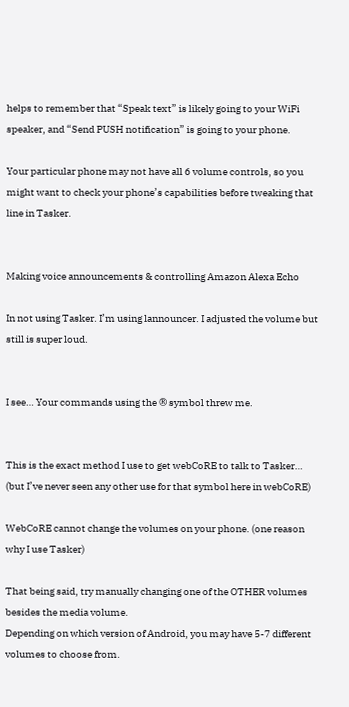helps to remember that “Speak text” is likely going to your WiFi speaker, and “Send PUSH notification” is going to your phone.

Your particular phone may not have all 6 volume controls, so you might want to check your phone’s capabilities before tweaking that line in Tasker.


Making voice announcements & controlling Amazon Alexa Echo

In not using Tasker. I’m using lannouncer. I adjusted the volume but still is super loud.


I see… Your commands using the ® symbol threw me.


This is the exact method I use to get webCoRE to talk to Tasker…
(but I’ve never seen any other use for that symbol here in webCoRE)

WebCoRE cannot change the volumes on your phone. (one reason why I use Tasker)

That being said, try manually changing one of the OTHER volumes besides the media volume.
Depending on which version of Android, you may have 5-7 different volumes to choose from.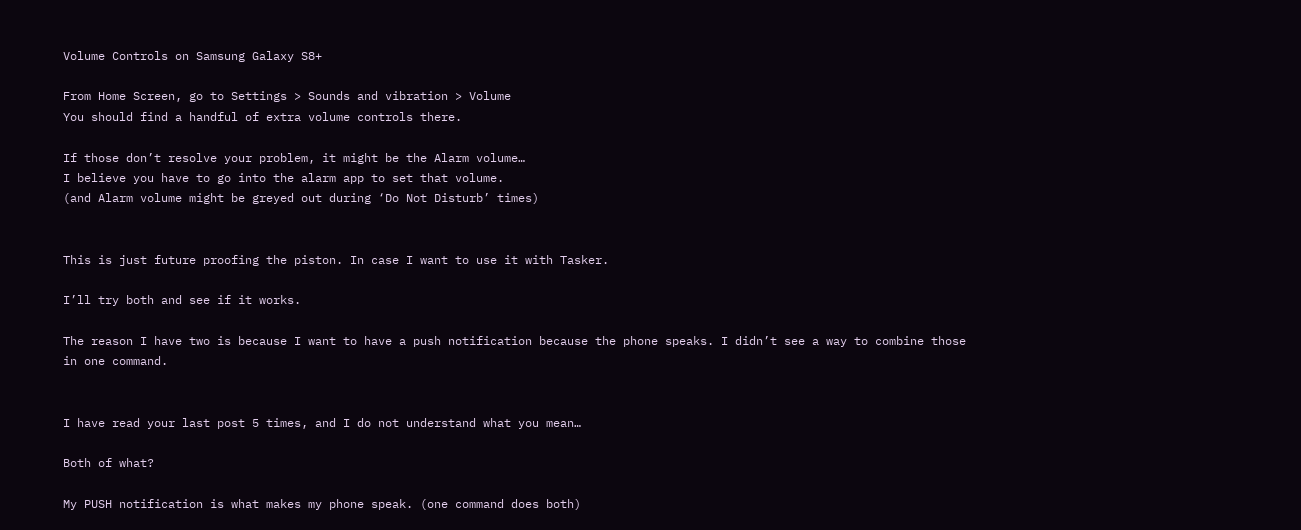Volume Controls on Samsung Galaxy S8+

From Home Screen, go to Settings > Sounds and vibration > Volume
You should find a handful of extra volume controls there.

If those don’t resolve your problem, it might be the Alarm volume…
I believe you have to go into the alarm app to set that volume.
(and Alarm volume might be greyed out during ‘Do Not Disturb’ times)


This is just future proofing the piston. In case I want to use it with Tasker.

I’ll try both and see if it works.

The reason I have two is because I want to have a push notification because the phone speaks. I didn’t see a way to combine those in one command.


I have read your last post 5 times, and I do not understand what you mean…

Both of what?

My PUSH notification is what makes my phone speak. (one command does both)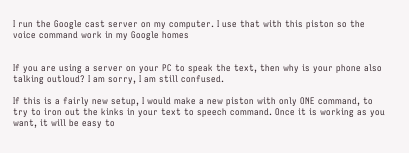I run the Google cast server on my computer. I use that with this piston so the voice command work in my Google homes


If you are using a server on your PC to speak the text, then why is your phone also talking outloud? I am sorry, I am still confused.

If this is a fairly new setup, I would make a new piston with only ONE command, to try to iron out the kinks in your text to speech command. Once it is working as you want, it will be easy to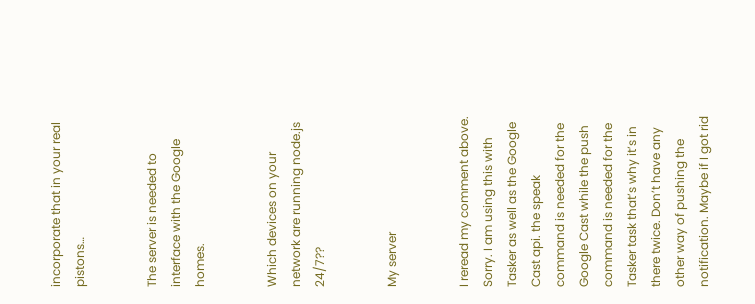incorporate that in your real pistons…


The server is needed to interface with the Google homes.


Which devices on your network are running node.js 24/7??


My server


I reread my comment above. Sorry. I am using this with Tasker as well as the Google Cast api. the speak command is needed for the Google Cast while the push command is needed for the Tasker task that’s why it’s in there twice. Don’t have any other way of pushing the notification. Maybe if I got rid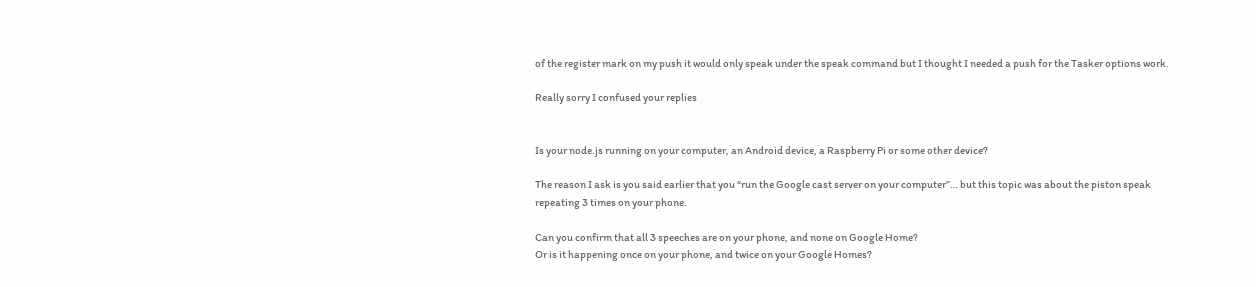of the register mark on my push it would only speak under the speak command but I thought I needed a push for the Tasker options work.

Really sorry I confused your replies


Is your node.js running on your computer, an Android device, a Raspberry Pi or some other device?

The reason I ask is you said earlier that you “run the Google cast server on your computer”… but this topic was about the piston speak repeating 3 times on your phone.

Can you confirm that all 3 speeches are on your phone, and none on Google Home?
Or is it happening once on your phone, and twice on your Google Homes?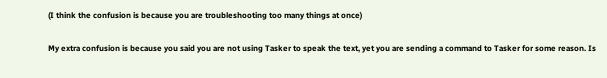(I think the confusion is because you are troubleshooting too many things at once)

My extra confusion is because you said you are not using Tasker to speak the text, yet you are sending a command to Tasker for some reason. Is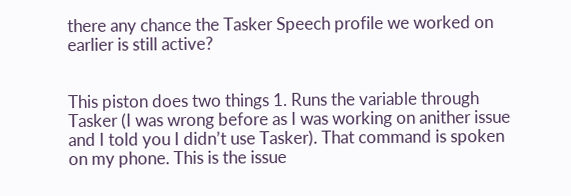there any chance the Tasker Speech profile we worked on earlier is still active?


This piston does two things 1. Runs the variable through Tasker (I was wrong before as I was working on anither issue and I told you I didn’t use Tasker). That command is spoken on my phone. This is the issue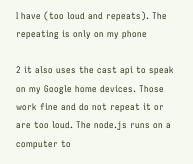I have (too loud and repeats). The repeating is only on my phone

2 it also uses the cast api to speak on my Google home devices. Those work fine and do not repeat it or are too loud. The node.js runs on a computer to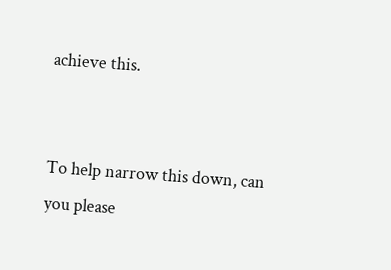achieve this.


To help narrow this down, can you please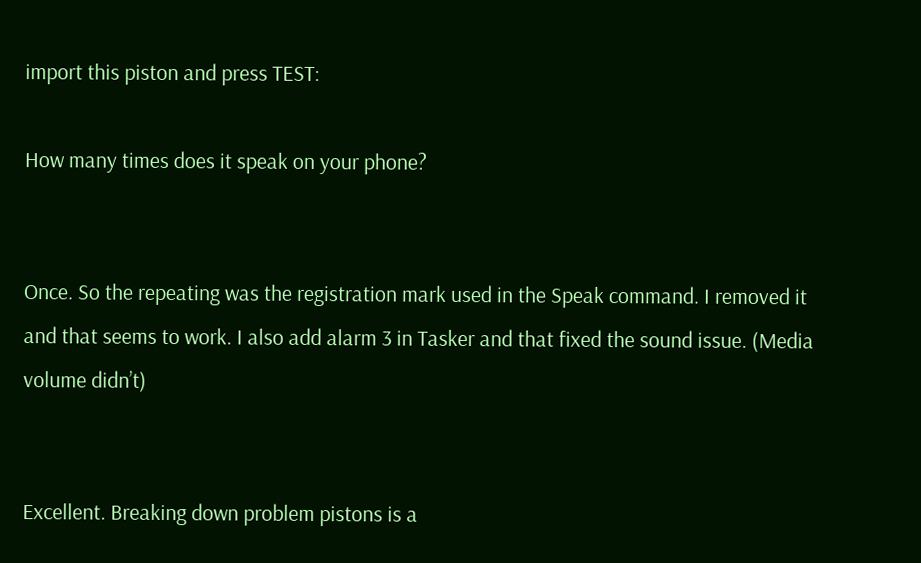import this piston and press TEST:

How many times does it speak on your phone?


Once. So the repeating was the registration mark used in the Speak command. I removed it and that seems to work. I also add alarm 3 in Tasker and that fixed the sound issue. (Media volume didn’t)


Excellent. Breaking down problem pistons is a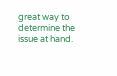great way to determine the issue at hand.